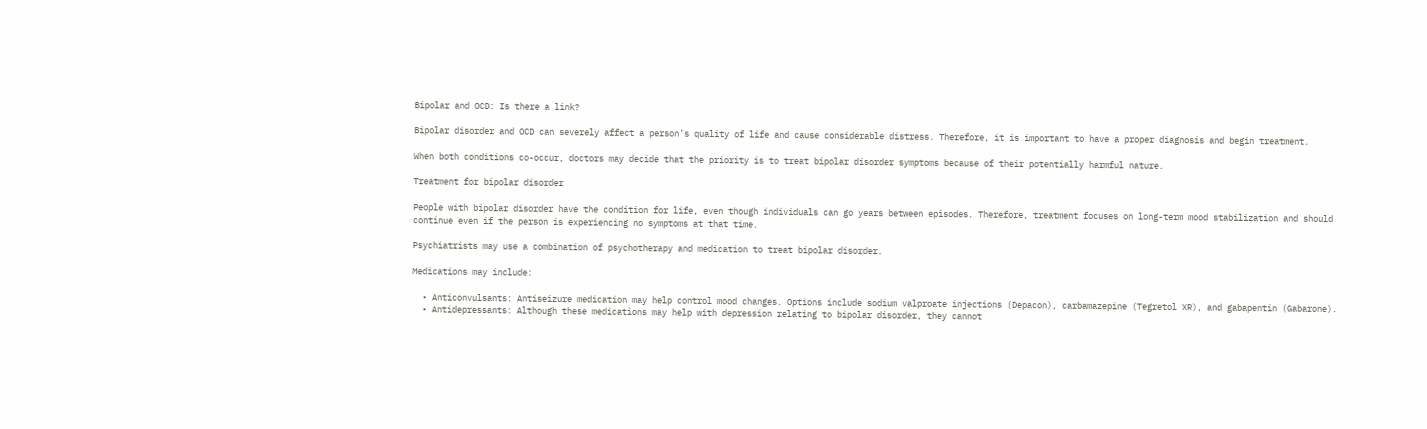Bipolar and OCD: Is there a link?

Bipolar disorder and OCD can severely affect a person’s quality of life and cause considerable distress. Therefore, it is important to have a proper diagnosis and begin treatment.

When both conditions co-occur, doctors may decide that the priority is to treat bipolar disorder symptoms because of their potentially harmful nature.

Treatment for bipolar disorder

People with bipolar disorder have the condition for life, even though individuals can go years between episodes. Therefore, treatment focuses on long-term mood stabilization and should continue even if the person is experiencing no symptoms at that time.

Psychiatrists may use a combination of psychotherapy and medication to treat bipolar disorder.

Medications may include:

  • Anticonvulsants: Antiseizure medication may help control mood changes. Options include sodium valproate injections (Depacon), carbamazepine (Tegretol XR), and gabapentin (Gabarone).
  • Antidepressants: Although these medications may help with depression relating to bipolar disorder, they cannot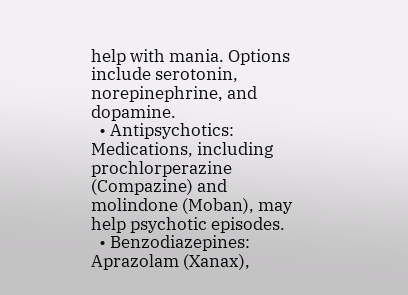help with mania. Options include serotonin, norepinephrine, and dopamine.
  • Antipsychotics: Medications, including prochlorperazine (Compazine) and molindone (Moban), may help psychotic episodes.
  • Benzodiazepines: Aprazolam (Xanax),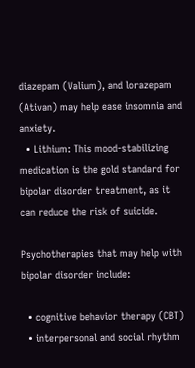diazepam (Valium), and lorazepam (Ativan) may help ease insomnia and anxiety.
  • Lithium: This mood-stabilizing medication is the gold standard for bipolar disorder treatment, as it can reduce the risk of suicide.

Psychotherapies that may help with bipolar disorder include:

  • cognitive behavior therapy (CBT)
  • interpersonal and social rhythm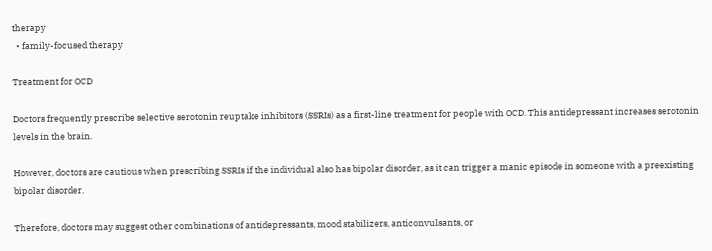therapy
  • family-focused therapy

Treatment for OCD

Doctors frequently prescribe selective serotonin reuptake inhibitors (SSRIs) as a first-line treatment for people with OCD. This antidepressant increases serotonin levels in the brain.

However, doctors are cautious when prescribing SSRIs if the individual also has bipolar disorder, as it can trigger a manic episode in someone with a preexisting bipolar disorder.

Therefore, doctors may suggest other combinations of antidepressants, mood stabilizers, anticonvulsants, or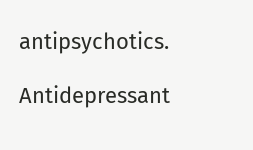antipsychotics.

Antidepressant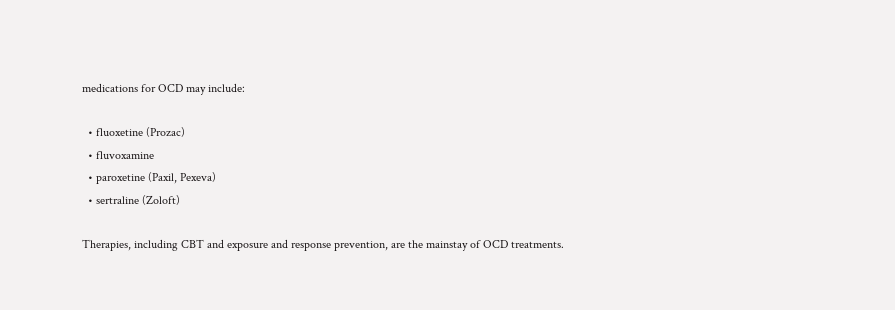medications for OCD may include:

  • fluoxetine (Prozac)
  • fluvoxamine
  • paroxetine (Paxil, Pexeva)
  • sertraline (Zoloft)

Therapies, including CBT and exposure and response prevention, are the mainstay of OCD treatments.